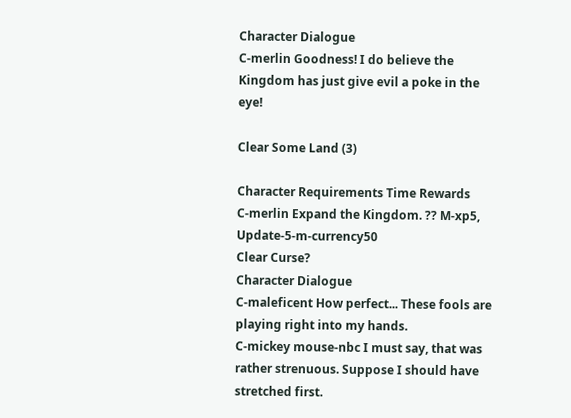Character Dialogue
C-merlin Goodness! I do believe the Kingdom has just give evil a poke in the eye!

Clear Some Land (3)

Character Requirements Time Rewards
C-merlin Expand the Kingdom. ?? M-xp5, Update-5-m-currency50
Clear Curse?
Character Dialogue
C-maleficent How perfect... These fools are playing right into my hands.
C-mickey mouse-nbc I must say, that was rather strenuous. Suppose I should have stretched first.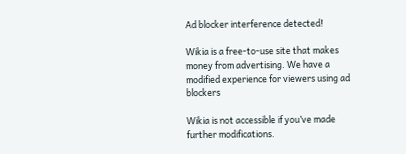Ad blocker interference detected!

Wikia is a free-to-use site that makes money from advertising. We have a modified experience for viewers using ad blockers

Wikia is not accessible if you’ve made further modifications.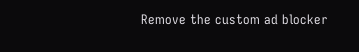Remove the custom ad blocker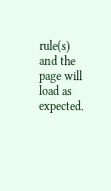rule(s) and the page will load as expected.